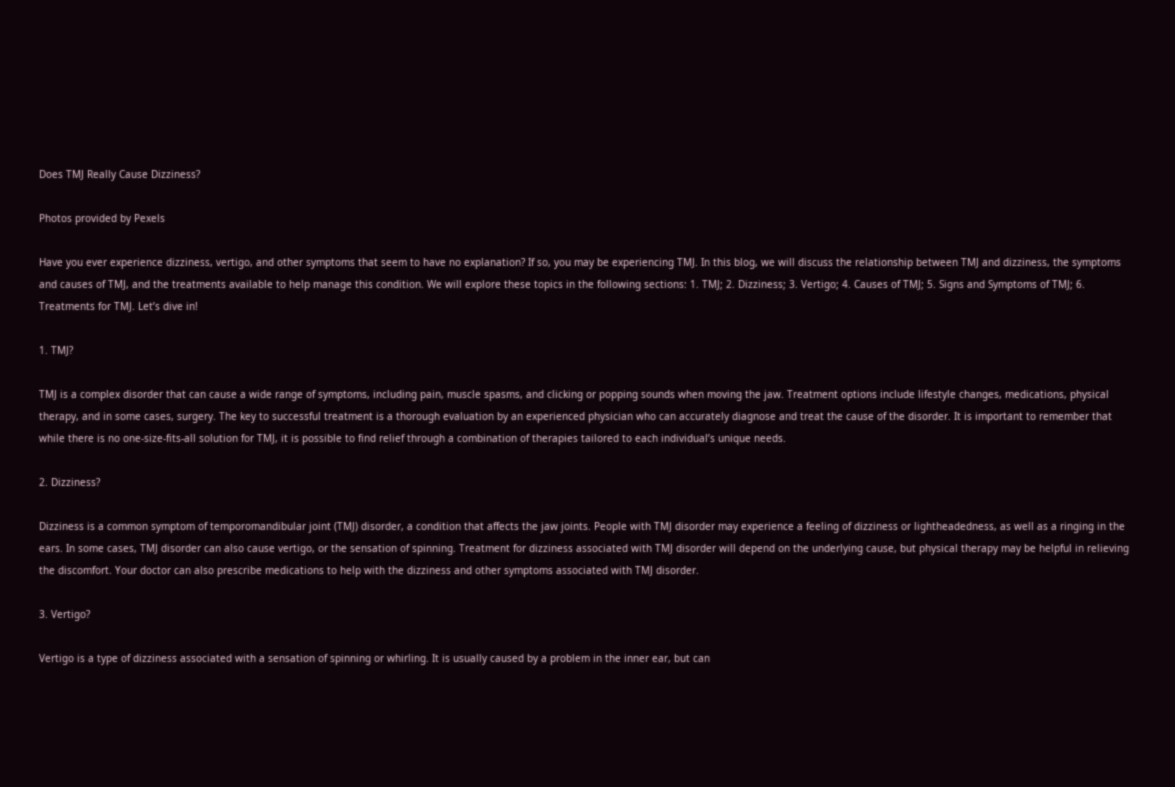Does TMJ Really Cause Dizziness?

Photos provided by Pexels

Have you ever experience dizziness, vertigo, and other symptoms that seem to have no explanation? If so, you may be experiencing TMJ. In this blog, we will discuss the relationship between TMJ and dizziness, the symptoms and causes of TMJ, and the treatments available to help manage this condition. We will explore these topics in the following sections: 1. TMJ; 2. Dizziness; 3. Vertigo; 4. Causes of TMJ; 5. Signs and Symptoms of TMJ; 6. Treatments for TMJ. Let’s dive in!

1. TMJ?

TMJ is a complex disorder that can cause a wide range of symptoms, including pain, muscle spasms, and clicking or popping sounds when moving the jaw. Treatment options include lifestyle changes, medications, physical therapy, and in some cases, surgery. The key to successful treatment is a thorough evaluation by an experienced physician who can accurately diagnose and treat the cause of the disorder. It is important to remember that while there is no one-size-fits-all solution for TMJ, it is possible to find relief through a combination of therapies tailored to each individual’s unique needs.

2. Dizziness?

Dizziness is a common symptom of temporomandibular joint (TMJ) disorder, a condition that affects the jaw joints. People with TMJ disorder may experience a feeling of dizziness or lightheadedness, as well as a ringing in the ears. In some cases, TMJ disorder can also cause vertigo, or the sensation of spinning. Treatment for dizziness associated with TMJ disorder will depend on the underlying cause, but physical therapy may be helpful in relieving the discomfort. Your doctor can also prescribe medications to help with the dizziness and other symptoms associated with TMJ disorder.

3. Vertigo?

Vertigo is a type of dizziness associated with a sensation of spinning or whirling. It is usually caused by a problem in the inner ear, but can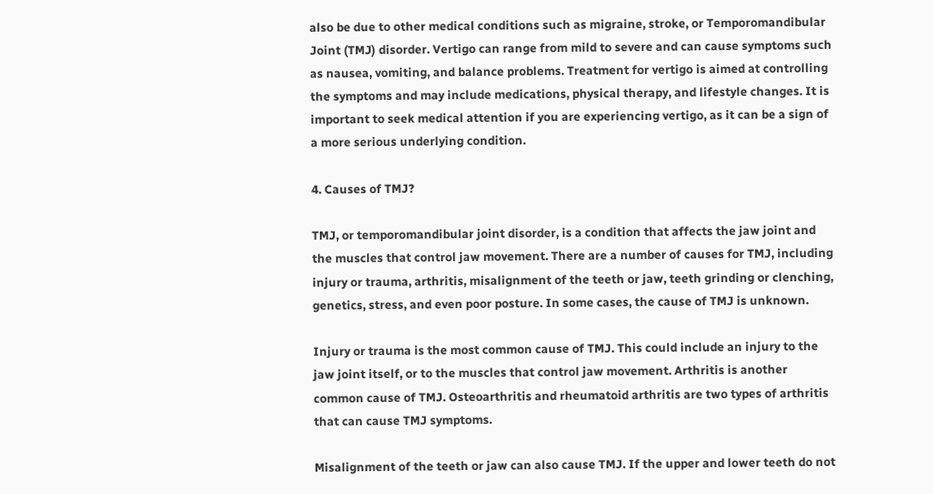also be due to other medical conditions such as migraine, stroke, or Temporomandibular Joint (TMJ) disorder. Vertigo can range from mild to severe and can cause symptoms such as nausea, vomiting, and balance problems. Treatment for vertigo is aimed at controlling the symptoms and may include medications, physical therapy, and lifestyle changes. It is important to seek medical attention if you are experiencing vertigo, as it can be a sign of a more serious underlying condition.

4. Causes of TMJ?

TMJ, or temporomandibular joint disorder, is a condition that affects the jaw joint and the muscles that control jaw movement. There are a number of causes for TMJ, including injury or trauma, arthritis, misalignment of the teeth or jaw, teeth grinding or clenching, genetics, stress, and even poor posture. In some cases, the cause of TMJ is unknown.

Injury or trauma is the most common cause of TMJ. This could include an injury to the jaw joint itself, or to the muscles that control jaw movement. Arthritis is another common cause of TMJ. Osteoarthritis and rheumatoid arthritis are two types of arthritis that can cause TMJ symptoms.

Misalignment of the teeth or jaw can also cause TMJ. If the upper and lower teeth do not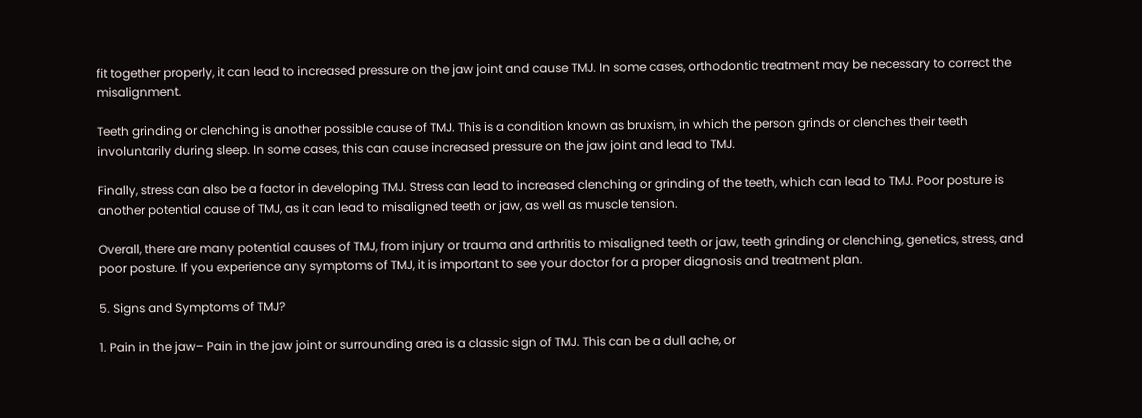fit together properly, it can lead to increased pressure on the jaw joint and cause TMJ. In some cases, orthodontic treatment may be necessary to correct the misalignment.

Teeth grinding or clenching is another possible cause of TMJ. This is a condition known as bruxism, in which the person grinds or clenches their teeth involuntarily during sleep. In some cases, this can cause increased pressure on the jaw joint and lead to TMJ.

Finally, stress can also be a factor in developing TMJ. Stress can lead to increased clenching or grinding of the teeth, which can lead to TMJ. Poor posture is another potential cause of TMJ, as it can lead to misaligned teeth or jaw, as well as muscle tension.

Overall, there are many potential causes of TMJ, from injury or trauma and arthritis to misaligned teeth or jaw, teeth grinding or clenching, genetics, stress, and poor posture. If you experience any symptoms of TMJ, it is important to see your doctor for a proper diagnosis and treatment plan.

5. Signs and Symptoms of TMJ?

1. Pain in the jaw– Pain in the jaw joint or surrounding area is a classic sign of TMJ. This can be a dull ache, or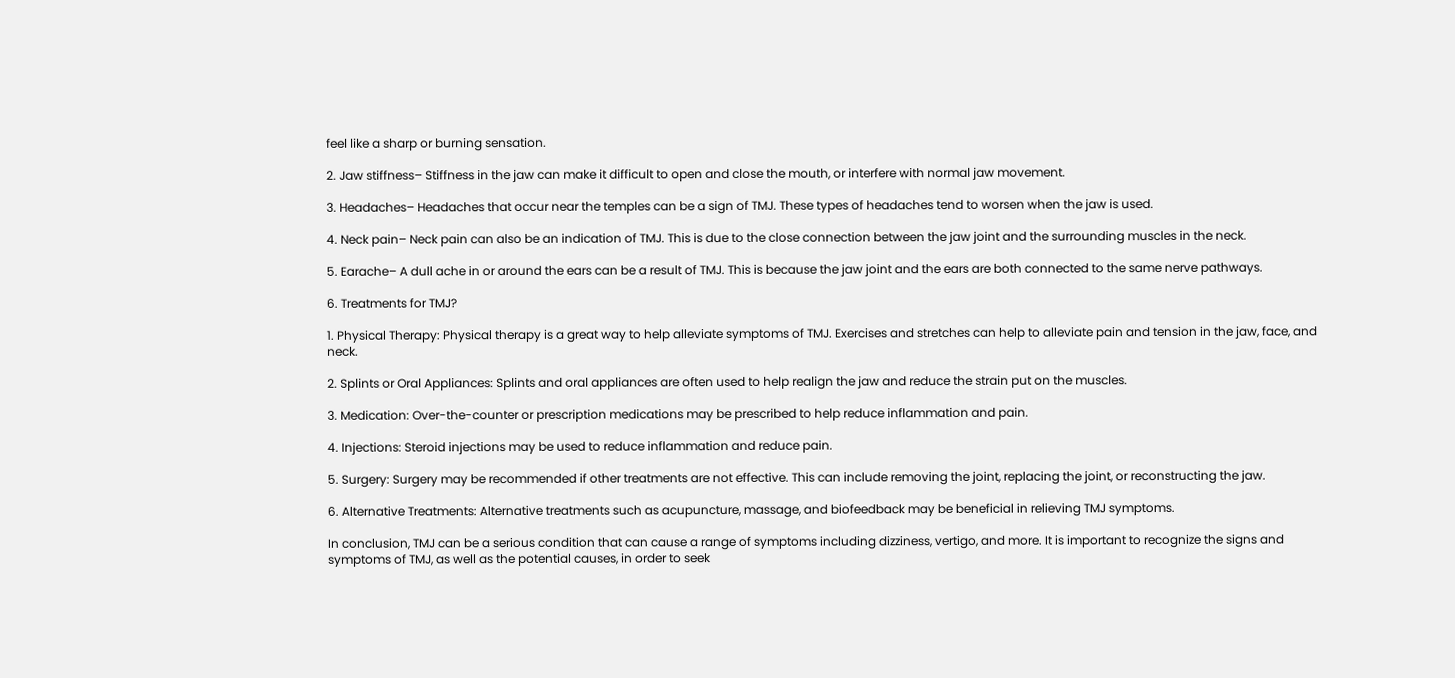feel like a sharp or burning sensation.

2. Jaw stiffness– Stiffness in the jaw can make it difficult to open and close the mouth, or interfere with normal jaw movement.

3. Headaches– Headaches that occur near the temples can be a sign of TMJ. These types of headaches tend to worsen when the jaw is used.

4. Neck pain– Neck pain can also be an indication of TMJ. This is due to the close connection between the jaw joint and the surrounding muscles in the neck.

5. Earache– A dull ache in or around the ears can be a result of TMJ. This is because the jaw joint and the ears are both connected to the same nerve pathways.

6. Treatments for TMJ?

1. Physical Therapy: Physical therapy is a great way to help alleviate symptoms of TMJ. Exercises and stretches can help to alleviate pain and tension in the jaw, face, and neck.

2. Splints or Oral Appliances: Splints and oral appliances are often used to help realign the jaw and reduce the strain put on the muscles.

3. Medication: Over-the-counter or prescription medications may be prescribed to help reduce inflammation and pain.

4. Injections: Steroid injections may be used to reduce inflammation and reduce pain.

5. Surgery: Surgery may be recommended if other treatments are not effective. This can include removing the joint, replacing the joint, or reconstructing the jaw.

6. Alternative Treatments: Alternative treatments such as acupuncture, massage, and biofeedback may be beneficial in relieving TMJ symptoms.

In conclusion, TMJ can be a serious condition that can cause a range of symptoms including dizziness, vertigo, and more. It is important to recognize the signs and symptoms of TMJ, as well as the potential causes, in order to seek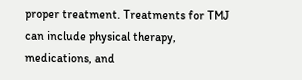proper treatment. Treatments for TMJ can include physical therapy, medications, and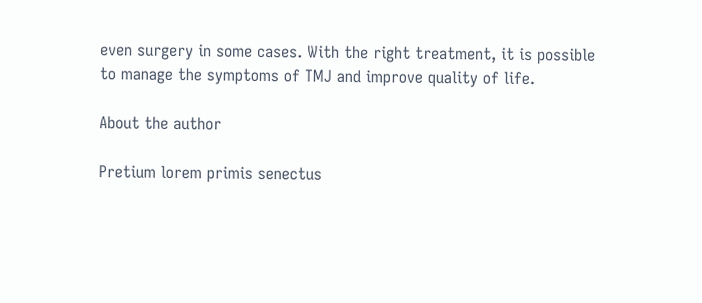even surgery in some cases. With the right treatment, it is possible to manage the symptoms of TMJ and improve quality of life.

About the author

Pretium lorem primis senectus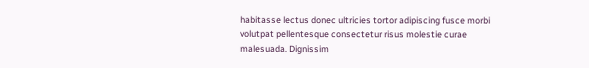habitasse lectus donec ultricies tortor adipiscing fusce morbi volutpat pellentesque consectetur risus molestie curae malesuada. Dignissim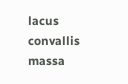lacus convallis massa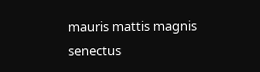mauris mattis magnis senectus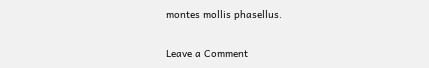montes mollis phasellus.

Leave a Comment